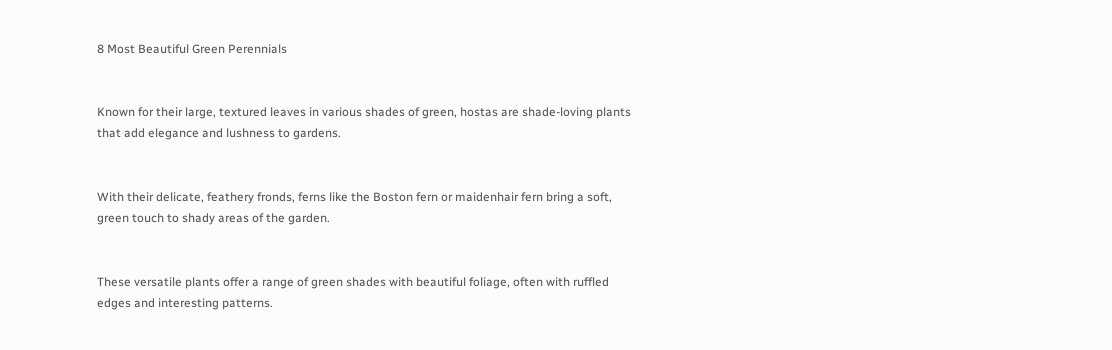8 Most Beautiful Green Perennials


Known for their large, textured leaves in various shades of green, hostas are shade-loving plants that add elegance and lushness to gardens.


With their delicate, feathery fronds, ferns like the Boston fern or maidenhair fern bring a soft, green touch to shady areas of the garden.


These versatile plants offer a range of green shades with beautiful foliage, often with ruffled edges and interesting patterns.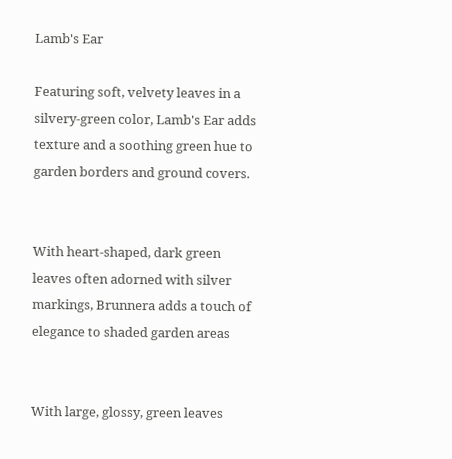Lamb's Ear

Featuring soft, velvety leaves in a silvery-green color, Lamb's Ear adds texture and a soothing green hue to garden borders and ground covers.


With heart-shaped, dark green leaves often adorned with silver markings, Brunnera adds a touch of elegance to shaded garden areas


With large, glossy, green leaves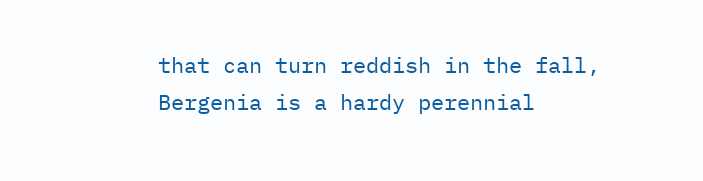that can turn reddish in the fall, Bergenia is a hardy perennial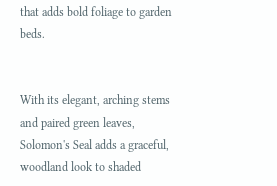that adds bold foliage to garden beds.


With its elegant, arching stems and paired green leaves, Solomon's Seal adds a graceful, woodland look to shaded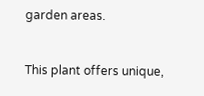garden areas.


This plant offers unique,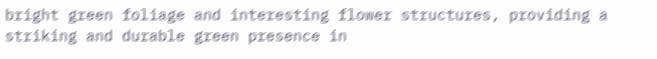bright green foliage and interesting flower structures, providing a striking and durable green presence in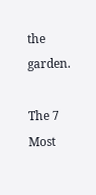the garden.

The 7 Most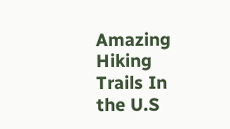Amazing Hiking Trails In the U.S